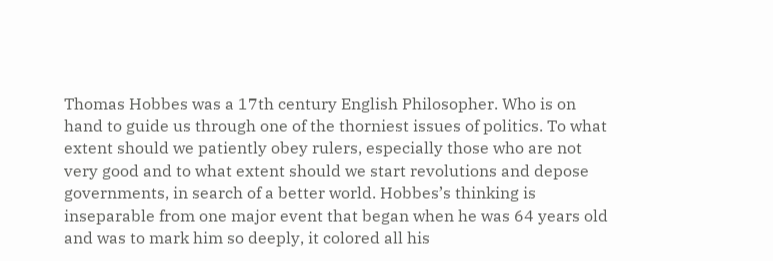Thomas Hobbes was a 17th century English Philosopher. Who is on hand to guide us through one of the thorniest issues of politics. To what extent should we patiently obey rulers, especially those who are not very good and to what extent should we start revolutions and depose governments, in search of a better world. Hobbes’s thinking is inseparable from one major event that began when he was 64 years old and was to mark him so deeply, it colored all his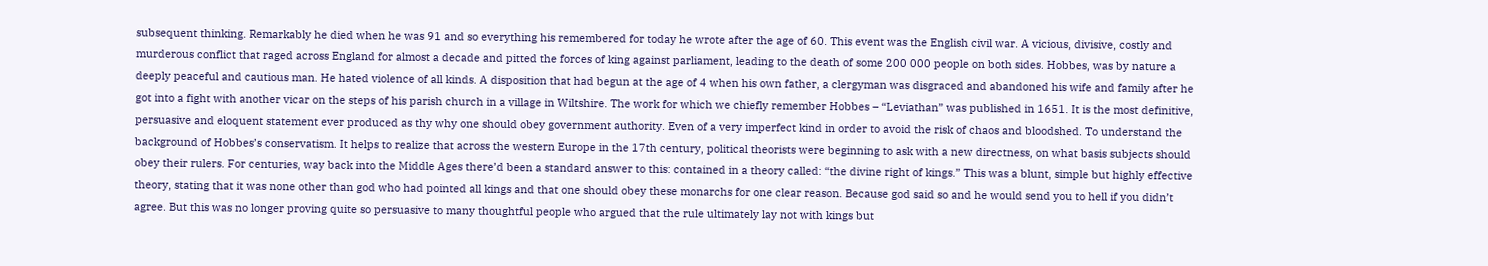subsequent thinking. Remarkably he died when he was 91 and so everything his remembered for today he wrote after the age of 60. This event was the English civil war. A vicious, divisive, costly and murderous conflict that raged across England for almost a decade and pitted the forces of king against parliament, leading to the death of some 200 000 people on both sides. Hobbes, was by nature a deeply peaceful and cautious man. He hated violence of all kinds. A disposition that had begun at the age of 4 when his own father, a clergyman was disgraced and abandoned his wife and family after he got into a fight with another vicar on the steps of his parish church in a village in Wiltshire. The work for which we chiefly remember Hobbes – “Leviathan” was published in 1651. It is the most definitive, persuasive and eloquent statement ever produced as thy why one should obey government authority. Even of a very imperfect kind in order to avoid the risk of chaos and bloodshed. To understand the background of Hobbes’s conservatism. It helps to realize that across the western Europe in the 17th century, political theorists were beginning to ask with a new directness, on what basis subjects should obey their rulers. For centuries, way back into the Middle Ages there’d been a standard answer to this: contained in a theory called: “the divine right of kings.” This was a blunt, simple but highly effective theory, stating that it was none other than god who had pointed all kings and that one should obey these monarchs for one clear reason. Because god said so and he would send you to hell if you didn’t agree. But this was no longer proving quite so persuasive to many thoughtful people who argued that the rule ultimately lay not with kings but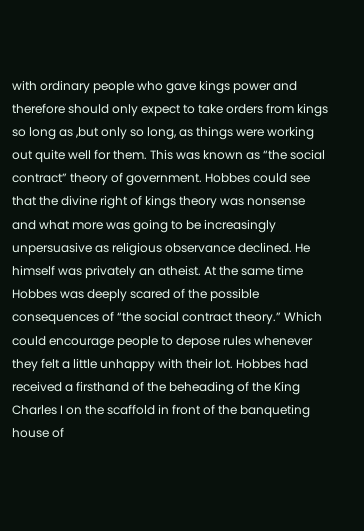with ordinary people who gave kings power and therefore should only expect to take orders from kings so long as ,but only so long, as things were working out quite well for them. This was known as “the social contract” theory of government. Hobbes could see that the divine right of kings theory was nonsense and what more was going to be increasingly unpersuasive as religious observance declined. He himself was privately an atheist. At the same time Hobbes was deeply scared of the possible consequences of “the social contract theory.” Which could encourage people to depose rules whenever they felt a little unhappy with their lot. Hobbes had received a firsthand of the beheading of the King Charles I on the scaffold in front of the banqueting house of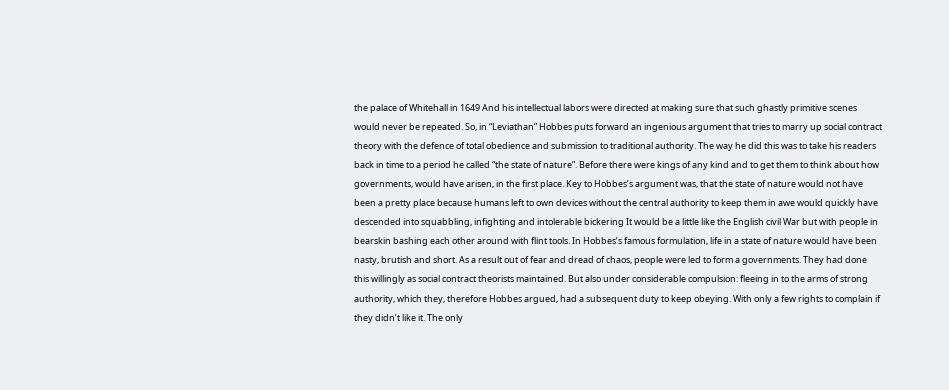the palace of Whitehall in 1649 And his intellectual labors were directed at making sure that such ghastly primitive scenes would never be repeated. So, in “Leviathan” Hobbes puts forward an ingenious argument that tries to marry up social contract theory with the defence of total obedience and submission to traditional authority. The way he did this was to take his readers back in time to a period he called “the state of nature”. Before there were kings of any kind and to get them to think about how governments, would have arisen, in the first place. Key to Hobbes’s argument was, that the state of nature would not have been a pretty place because humans left to own devices without the central authority to keep them in awe would quickly have descended into squabbling, infighting and intolerable bickering It would be a little like the English civil War but with people in bearskin bashing each other around with flint tools. In Hobbes’s famous formulation, life in a state of nature would have been nasty, brutish and short. As a result out of fear and dread of chaos, people were led to form a governments. They had done this willingly as social contract theorists maintained. But also under considerable compulsion: fleeing in to the arms of strong authority, which they, therefore Hobbes argued, had a subsequent duty to keep obeying. With only a few rights to complain if they didn’t like it. The only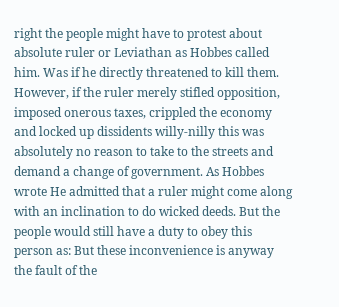right the people might have to protest about absolute ruler or Leviathan as Hobbes called him. Was if he directly threatened to kill them. However, if the ruler merely stifled opposition, imposed onerous taxes, crippled the economy and locked up dissidents willy-nilly this was absolutely no reason to take to the streets and demand a change of government. As Hobbes wrote He admitted that a ruler might come along with an inclination to do wicked deeds. But the people would still have a duty to obey this person as: But these inconvenience is anyway the fault of the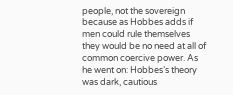people, not the sovereign because as Hobbes adds if men could rule themselves they would be no need at all of common coercive power. As he went on: Hobbes’s theory was dark, cautious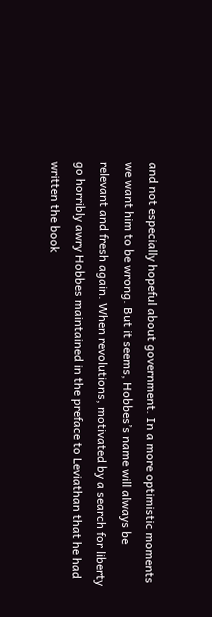and not especially hopeful about government. In a more optimistic moments we want him to be wrong. But it seems, Hobbes’s name will always be relevant and fresh again. When revolutions, motivated by a search for liberty go horribly awry Hobbes maintained in the preface to Leviathan that he had written the book